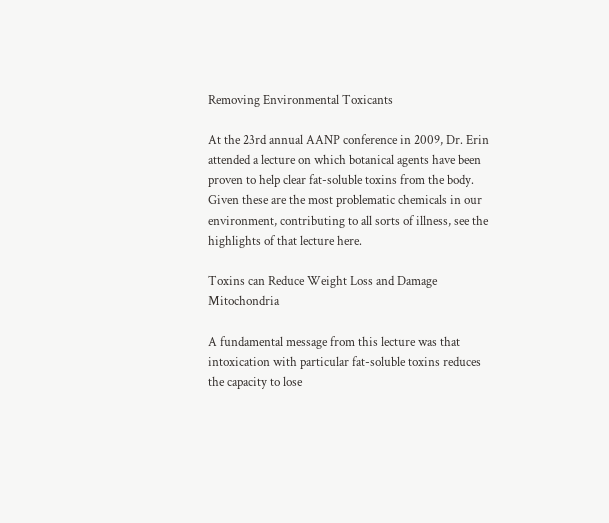Removing Environmental Toxicants

At the 23rd annual AANP conference in 2009, Dr. Erin attended a lecture on which botanical agents have been proven to help clear fat-soluble toxins from the body. Given these are the most problematic chemicals in our environment, contributing to all sorts of illness, see the highlights of that lecture here.

Toxins can Reduce Weight Loss and Damage Mitochondria

A fundamental message from this lecture was that intoxication with particular fat-soluble toxins reduces the capacity to lose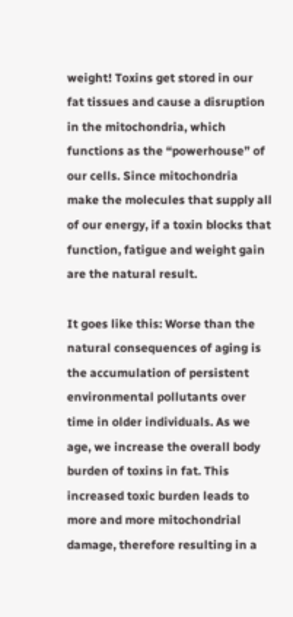weight! Toxins get stored in our fat tissues and cause a disruption in the mitochondria, which functions as the “powerhouse” of our cells. Since mitochondria make the molecules that supply all of our energy, if a toxin blocks that function, fatigue and weight gain are the natural result.

It goes like this: Worse than the natural consequences of aging is the accumulation of persistent environmental pollutants over time in older individuals. As we age, we increase the overall body burden of toxins in fat. This increased toxic burden leads to more and more mitochondrial damage, therefore resulting in a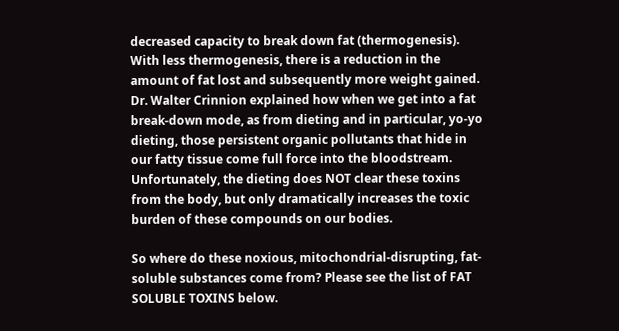decreased capacity to break down fat (thermogenesis). With less thermogenesis, there is a reduction in the amount of fat lost and subsequently more weight gained. Dr. Walter Crinnion explained how when we get into a fat break-down mode, as from dieting and in particular, yo-yo dieting, those persistent organic pollutants that hide in our fatty tissue come full force into the bloodstream. Unfortunately, the dieting does NOT clear these toxins from the body, but only dramatically increases the toxic burden of these compounds on our bodies.

So where do these noxious, mitochondrial-disrupting, fat-soluble substances come from? Please see the list of FAT SOLUBLE TOXINS below.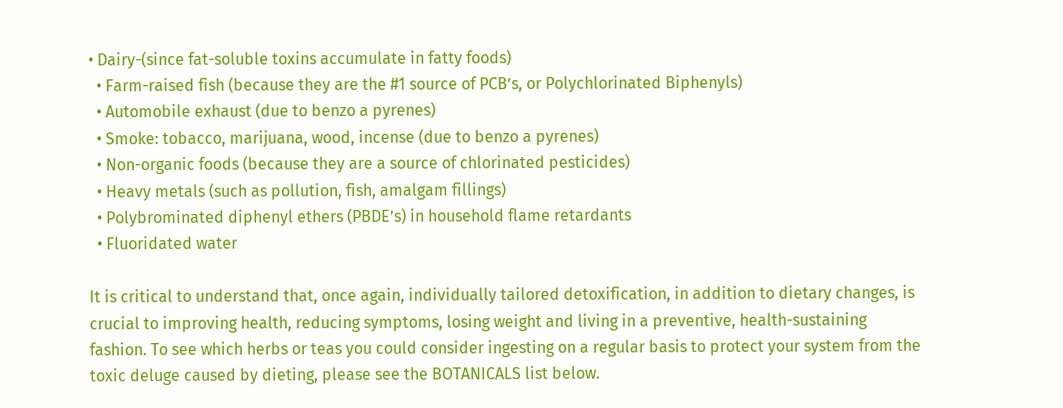• Dairy-(since fat-soluble toxins accumulate in fatty foods)
  • Farm-raised fish (because they are the #1 source of PCB’s, or Polychlorinated Biphenyls)
  • Automobile exhaust (due to benzo a pyrenes)
  • Smoke: tobacco, marijuana, wood, incense (due to benzo a pyrenes)
  • Non-organic foods (because they are a source of chlorinated pesticides)
  • Heavy metals (such as pollution, fish, amalgam fillings)
  • Polybrominated diphenyl ethers (PBDE’s) in household flame retardants
  • Fluoridated water

It is critical to understand that, once again, individually tailored detoxification, in addition to dietary changes, is crucial to improving health, reducing symptoms, losing weight and living in a preventive, health-sustaining fashion. To see which herbs or teas you could consider ingesting on a regular basis to protect your system from the toxic deluge caused by dieting, please see the BOTANICALS list below.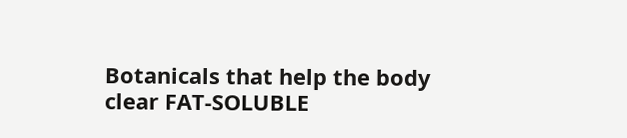Botanicals that help the body clear FAT-SOLUBLE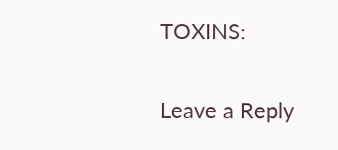TOXINS:

Leave a Reply